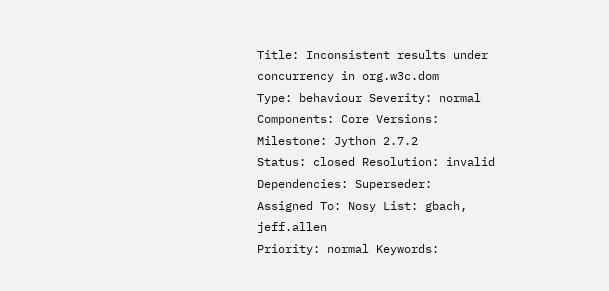Title: Inconsistent results under concurrency in org.w3c.dom
Type: behaviour Severity: normal
Components: Core Versions:
Milestone: Jython 2.7.2
Status: closed Resolution: invalid
Dependencies: Superseder:
Assigned To: Nosy List: gbach, jeff.allen
Priority: normal Keywords: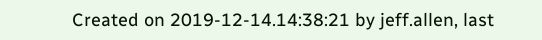Created on 2019-12-14.14:38:21 by jeff.allen, last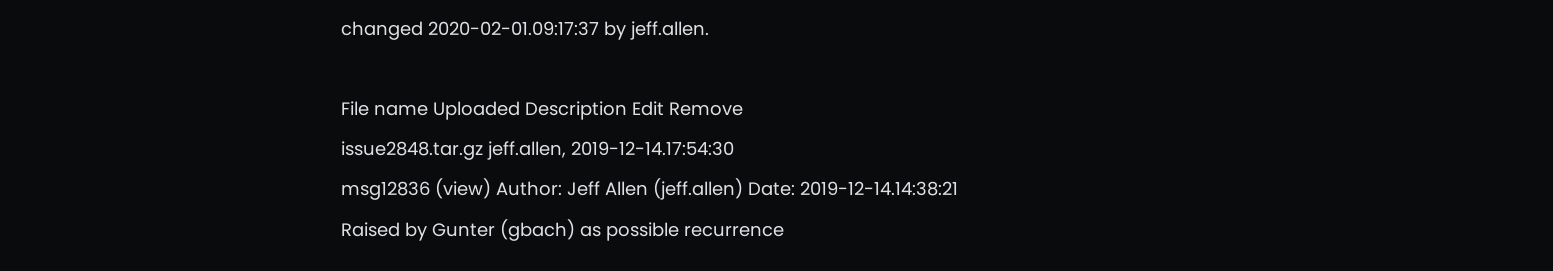changed 2020-02-01.09:17:37 by jeff.allen.

File name Uploaded Description Edit Remove
issue2848.tar.gz jeff.allen, 2019-12-14.17:54:30
msg12836 (view) Author: Jeff Allen (jeff.allen) Date: 2019-12-14.14:38:21
Raised by Gunter (gbach) as possible recurrence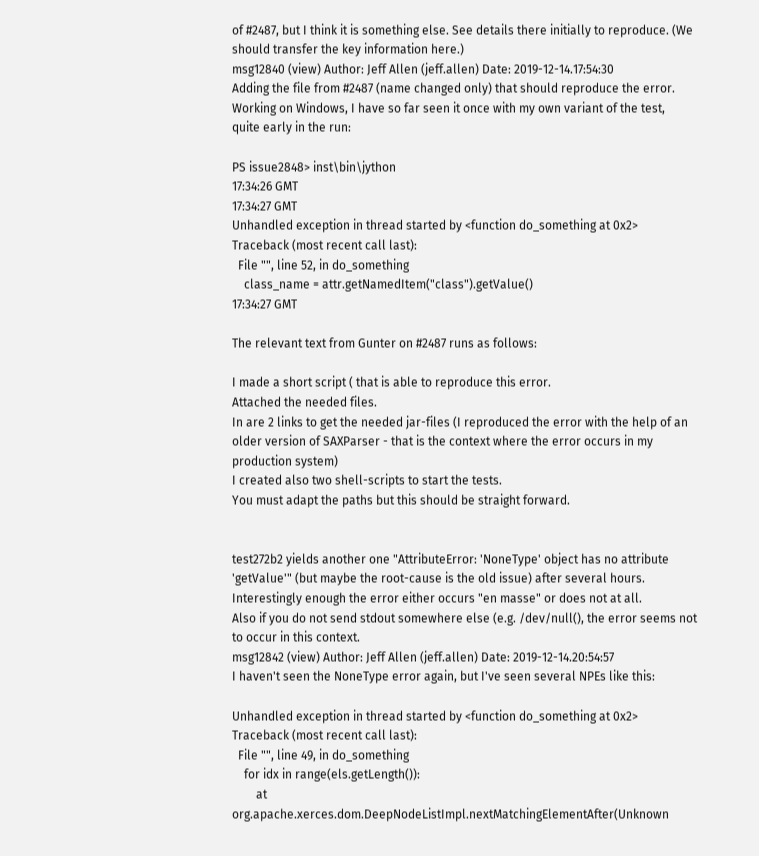of #2487, but I think it is something else. See details there initially to reproduce. (We should transfer the key information here.)
msg12840 (view) Author: Jeff Allen (jeff.allen) Date: 2019-12-14.17:54:30
Adding the file from #2487 (name changed only) that should reproduce the error. Working on Windows, I have so far seen it once with my own variant of the test,
quite early in the run:

PS issue2848> inst\bin\jython
17:34:26 GMT
17:34:27 GMT
Unhandled exception in thread started by <function do_something at 0x2>
Traceback (most recent call last):
  File "", line 52, in do_something
    class_name = attr.getNamedItem("class").getValue()
17:34:27 GMT

The relevant text from Gunter on #2487 runs as follows:

I made a short script ( that is able to reproduce this error.
Attached the needed files.
In are 2 links to get the needed jar-files (I reproduced the error with the help of an older version of SAXParser - that is the context where the error occurs in my production system)
I created also two shell-scripts to start the tests.
You must adapt the paths but this should be straight forward.


test272b2 yields another one "AttributeError: 'NoneType' object has no attribute 'getValue'" (but maybe the root-cause is the old issue) after several hours.
Interestingly enough the error either occurs "en masse" or does not at all.
Also if you do not send stdout somewhere else (e.g. /dev/null(), the error seems not to occur in this context.
msg12842 (view) Author: Jeff Allen (jeff.allen) Date: 2019-12-14.20:54:57
I haven't seen the NoneType error again, but I've seen several NPEs like this:

Unhandled exception in thread started by <function do_something at 0x2>
Traceback (most recent call last):
  File "", line 49, in do_something
    for idx in range(els.getLength()):
        at org.apache.xerces.dom.DeepNodeListImpl.nextMatchingElementAfter(Unknown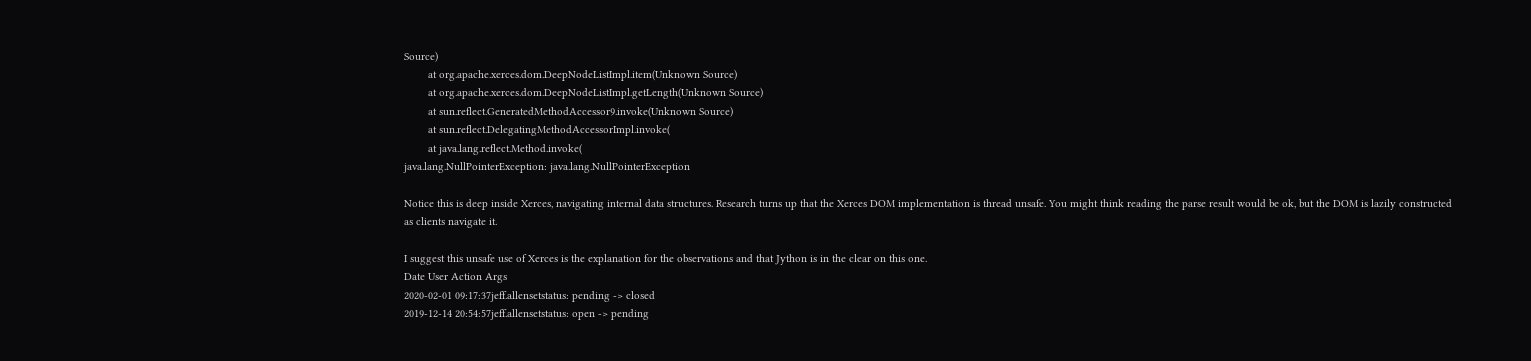Source)
        at org.apache.xerces.dom.DeepNodeListImpl.item(Unknown Source)
        at org.apache.xerces.dom.DeepNodeListImpl.getLength(Unknown Source)
        at sun.reflect.GeneratedMethodAccessor9.invoke(Unknown Source)
        at sun.reflect.DelegatingMethodAccessorImpl.invoke(
        at java.lang.reflect.Method.invoke(
java.lang.NullPointerException: java.lang.NullPointerException

Notice this is deep inside Xerces, navigating internal data structures. Research turns up that the Xerces DOM implementation is thread unsafe. You might think reading the parse result would be ok, but the DOM is lazily constructed as clients navigate it.

I suggest this unsafe use of Xerces is the explanation for the observations and that Jython is in the clear on this one.
Date User Action Args
2020-02-01 09:17:37jeff.allensetstatus: pending -> closed
2019-12-14 20:54:57jeff.allensetstatus: open -> pending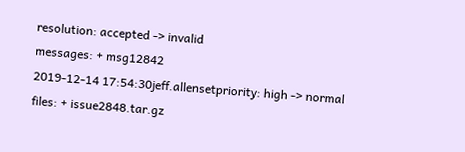resolution: accepted -> invalid
messages: + msg12842
2019-12-14 17:54:30jeff.allensetpriority: high -> normal
files: + issue2848.tar.gz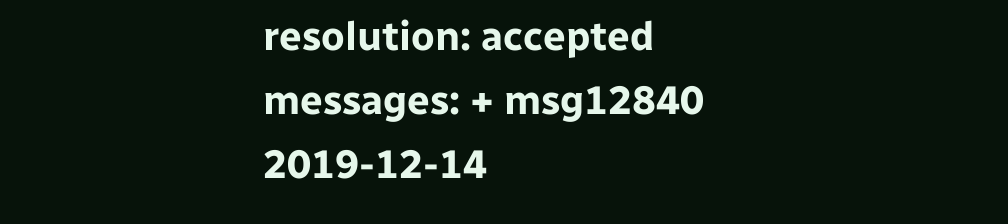resolution: accepted
messages: + msg12840
2019-12-14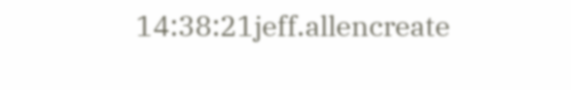14:38:21jeff.allencreate